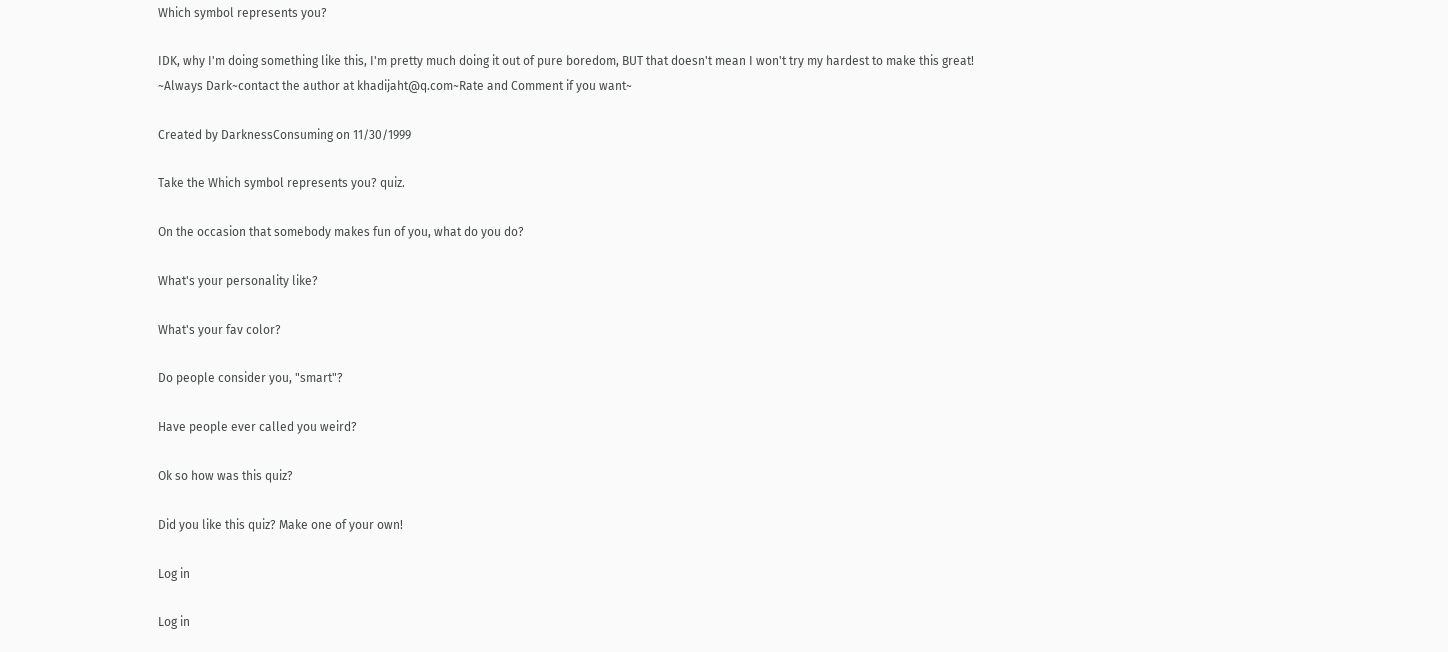Which symbol represents you?

IDK, why I'm doing something like this, I'm pretty much doing it out of pure boredom, BUT that doesn't mean I won't try my hardest to make this great! ~Always Dark~contact the author at khadijaht@q.com~Rate and Comment if you want~

Created by DarknessConsuming on 11/30/1999

Take the Which symbol represents you? quiz.

On the occasion that somebody makes fun of you, what do you do?

What's your personality like?

What's your fav color?

Do people consider you, "smart"?

Have people ever called you weird?

Ok so how was this quiz?

Did you like this quiz? Make one of your own!

Log in

Log in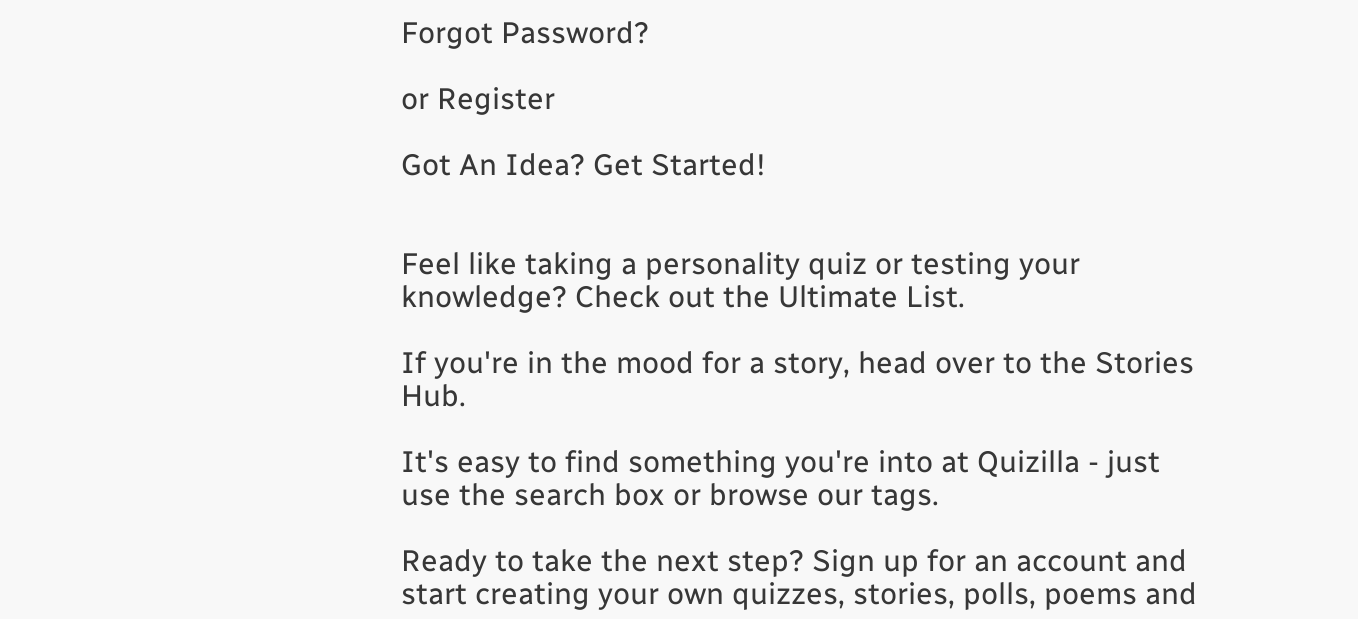Forgot Password?

or Register

Got An Idea? Get Started!


Feel like taking a personality quiz or testing your knowledge? Check out the Ultimate List.

If you're in the mood for a story, head over to the Stories Hub.

It's easy to find something you're into at Quizilla - just use the search box or browse our tags.

Ready to take the next step? Sign up for an account and start creating your own quizzes, stories, polls, poems and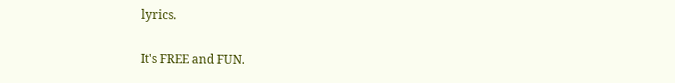lyrics.

It's FREE and FUN.